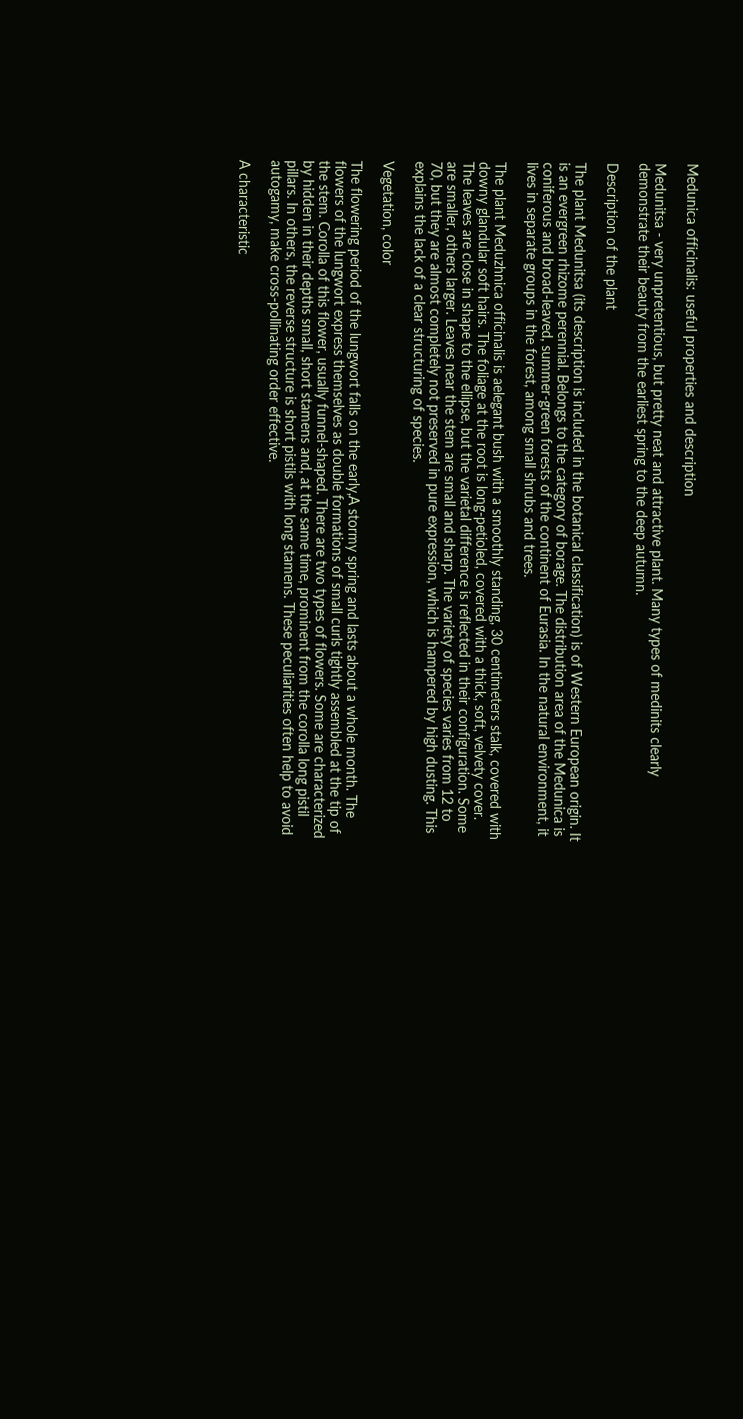Medunica officinalis: useful properties and description

Medunitsa - very unpretentious, but pretty neat and attractive plant. Many types of medinits clearly demonstrate their beauty from the earliest spring to the deep autumn.

Description of the plant

The plant Medunitsa (its description is included in the botanical classification) is of Western European origin. It is an evergreen rhizome perennial. Belongs to the category of borage. The distribution area of the Medunica is coniferous and broad-leaved, summer-green forests of the continent of Eurasia. In the natural environment, it lives in separate groups in the forest, among small shrubs and trees.

The plant Meduzhnica officinalis is aelegant bush with a smoothly standing, 30 centimeters stalk, covered with downy glandular soft hairs. The foliage at the root is long-petioled, covered with a thick, soft, velvety cover. The leaves are close in shape to the ellipse, but the varietal difference is reflected in their configuration. Some are smaller, others larger. Leaves near the stem are small and sharp. The variety of species varies from 12 to 70, but they are almost completely not preserved in pure expression, which is hampered by high dusting. This explains the lack of a clear structuring of species.

Vegetation, color

The flowering period of the lungwort falls on the early,A stormy spring and lasts about a whole month. The flowers of the lungwort express themselves as double formations of small curls tightly assembled at the tip of the stem. Corolla of this flower, usually funnel-shaped. There are two types of flowers. Some are characterized by hidden in their depths small, short stamens and, at the same time, prominent from the corolla long pistil pillars. In others, the reverse structure is short pistils with long stamens. These peculiarities often help to avoid autogamy, make cross-pollinating order effective.

A characteristic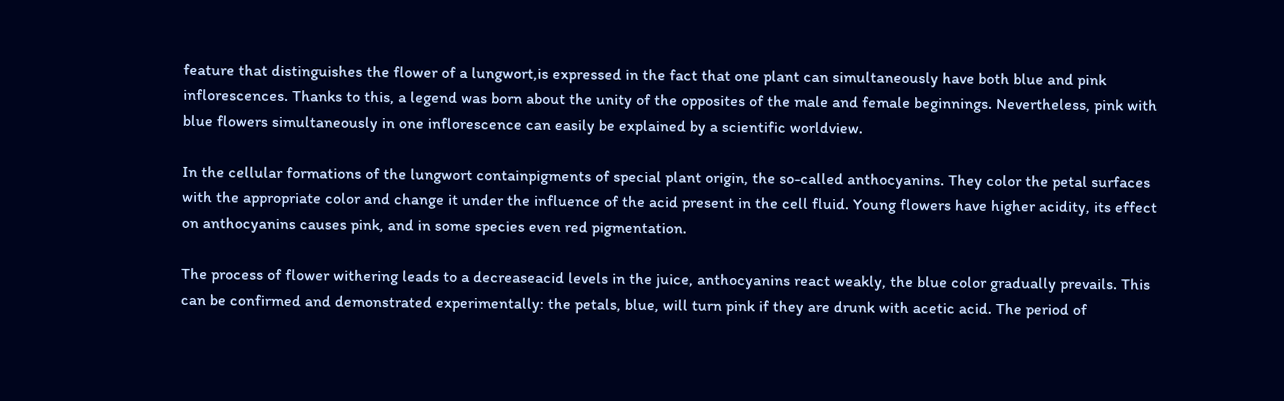feature that distinguishes the flower of a lungwort,is expressed in the fact that one plant can simultaneously have both blue and pink inflorescences. Thanks to this, a legend was born about the unity of the opposites of the male and female beginnings. Nevertheless, pink with blue flowers simultaneously in one inflorescence can easily be explained by a scientific worldview.

In the cellular formations of the lungwort containpigments of special plant origin, the so-called anthocyanins. They color the petal surfaces with the appropriate color and change it under the influence of the acid present in the cell fluid. Young flowers have higher acidity, its effect on anthocyanins causes pink, and in some species even red pigmentation.

The process of flower withering leads to a decreaseacid levels in the juice, anthocyanins react weakly, the blue color gradually prevails. This can be confirmed and demonstrated experimentally: the petals, blue, will turn pink if they are drunk with acetic acid. The period of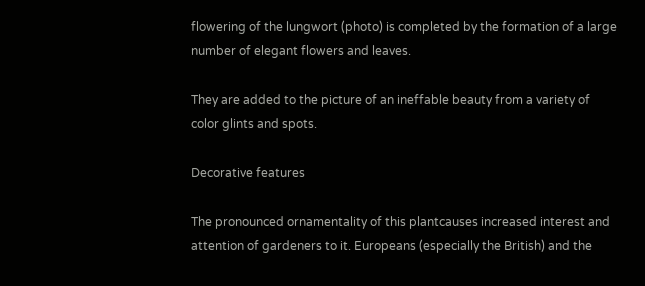flowering of the lungwort (photo) is completed by the formation of a large number of elegant flowers and leaves.

They are added to the picture of an ineffable beauty from a variety of color glints and spots.

Decorative features

The pronounced ornamentality of this plantcauses increased interest and attention of gardeners to it. Europeans (especially the British) and the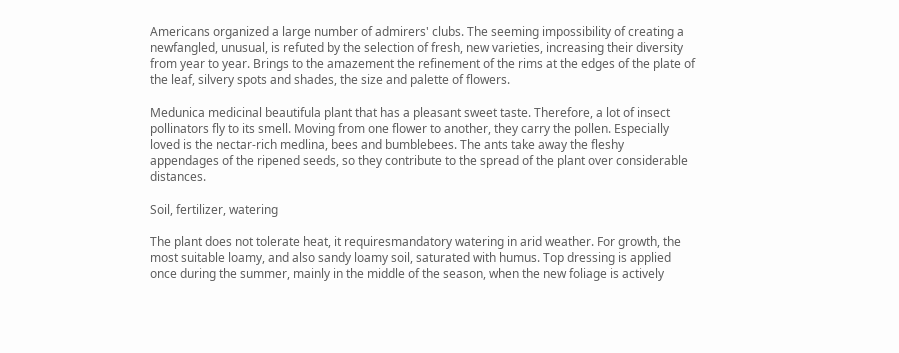Americans organized a large number of admirers' clubs. The seeming impossibility of creating a newfangled, unusual, is refuted by the selection of fresh, new varieties, increasing their diversity from year to year. Brings to the amazement the refinement of the rims at the edges of the plate of the leaf, silvery spots and shades, the size and palette of flowers.

Medunica medicinal beautifula plant that has a pleasant sweet taste. Therefore, a lot of insect pollinators fly to its smell. Moving from one flower to another, they carry the pollen. Especially loved is the nectar-rich medlina, bees and bumblebees. The ants take away the fleshy appendages of the ripened seeds, so they contribute to the spread of the plant over considerable distances.

Soil, fertilizer, watering

The plant does not tolerate heat, it requiresmandatory watering in arid weather. For growth, the most suitable loamy, and also sandy loamy soil, saturated with humus. Top dressing is applied once during the summer, mainly in the middle of the season, when the new foliage is actively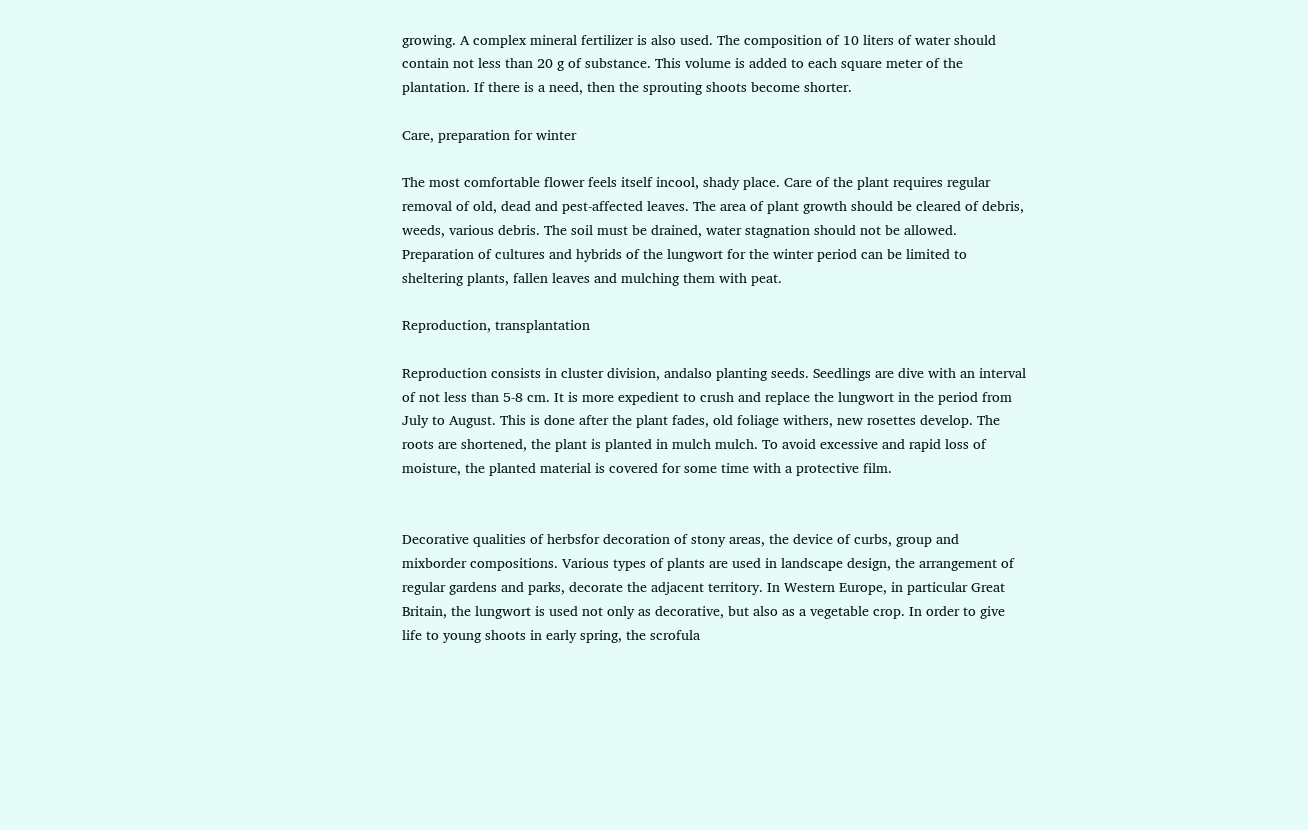growing. A complex mineral fertilizer is also used. The composition of 10 liters of water should contain not less than 20 g of substance. This volume is added to each square meter of the plantation. If there is a need, then the sprouting shoots become shorter.

Care, preparation for winter

The most comfortable flower feels itself incool, shady place. Care of the plant requires regular removal of old, dead and pest-affected leaves. The area of plant growth should be cleared of debris, weeds, various debris. The soil must be drained, water stagnation should not be allowed. Preparation of cultures and hybrids of the lungwort for the winter period can be limited to sheltering plants, fallen leaves and mulching them with peat.

Reproduction, transplantation

Reproduction consists in cluster division, andalso planting seeds. Seedlings are dive with an interval of not less than 5-8 cm. It is more expedient to crush and replace the lungwort in the period from July to August. This is done after the plant fades, old foliage withers, new rosettes develop. The roots are shortened, the plant is planted in mulch mulch. To avoid excessive and rapid loss of moisture, the planted material is covered for some time with a protective film.


Decorative qualities of herbsfor decoration of stony areas, the device of curbs, group and mixborder compositions. Various types of plants are used in landscape design, the arrangement of regular gardens and parks, decorate the adjacent territory. In Western Europe, in particular Great Britain, the lungwort is used not only as decorative, but also as a vegetable crop. In order to give life to young shoots in early spring, the scrofula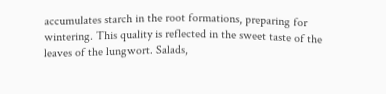accumulates starch in the root formations, preparing for wintering. This quality is reflected in the sweet taste of the leaves of the lungwort. Salads,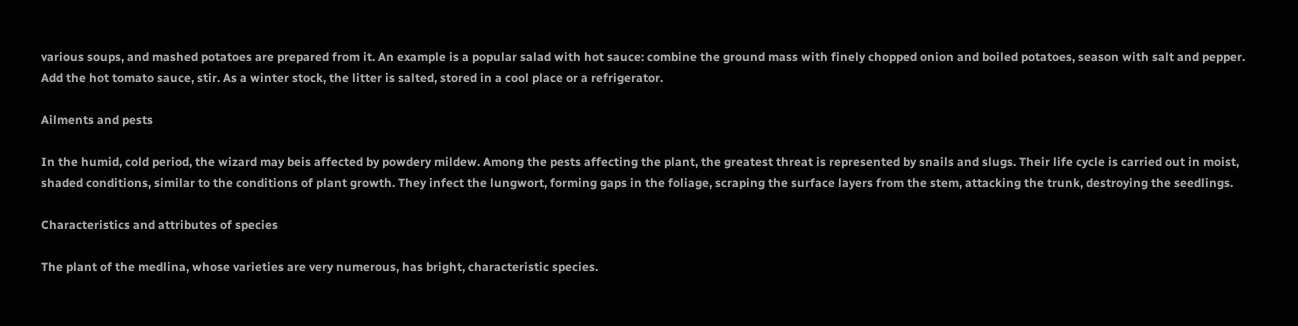various soups, and mashed potatoes are prepared from it. An example is a popular salad with hot sauce: combine the ground mass with finely chopped onion and boiled potatoes, season with salt and pepper. Add the hot tomato sauce, stir. As a winter stock, the litter is salted, stored in a cool place or a refrigerator.

Ailments and pests

In the humid, cold period, the wizard may beis affected by powdery mildew. Among the pests affecting the plant, the greatest threat is represented by snails and slugs. Their life cycle is carried out in moist, shaded conditions, similar to the conditions of plant growth. They infect the lungwort, forming gaps in the foliage, scraping the surface layers from the stem, attacking the trunk, destroying the seedlings.

Characteristics and attributes of species

The plant of the medlina, whose varieties are very numerous, has bright, characteristic species.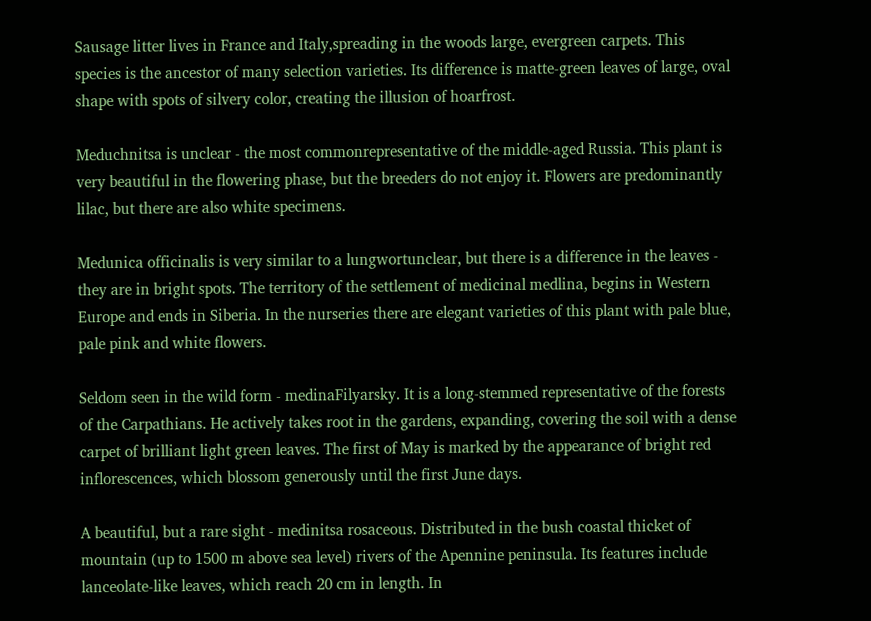Sausage litter lives in France and Italy,spreading in the woods large, evergreen carpets. This species is the ancestor of many selection varieties. Its difference is matte-green leaves of large, oval shape with spots of silvery color, creating the illusion of hoarfrost.

Meduchnitsa is unclear - the most commonrepresentative of the middle-aged Russia. This plant is very beautiful in the flowering phase, but the breeders do not enjoy it. Flowers are predominantly lilac, but there are also white specimens.

Medunica officinalis is very similar to a lungwortunclear, but there is a difference in the leaves - they are in bright spots. The territory of the settlement of medicinal medlina, begins in Western Europe and ends in Siberia. In the nurseries there are elegant varieties of this plant with pale blue, pale pink and white flowers.

Seldom seen in the wild form - medinaFilyarsky. It is a long-stemmed representative of the forests of the Carpathians. He actively takes root in the gardens, expanding, covering the soil with a dense carpet of brilliant light green leaves. The first of May is marked by the appearance of bright red inflorescences, which blossom generously until the first June days.

A beautiful, but a rare sight - medinitsa rosaceous. Distributed in the bush coastal thicket of mountain (up to 1500 m above sea level) rivers of the Apennine peninsula. Its features include lanceolate-like leaves, which reach 20 cm in length. In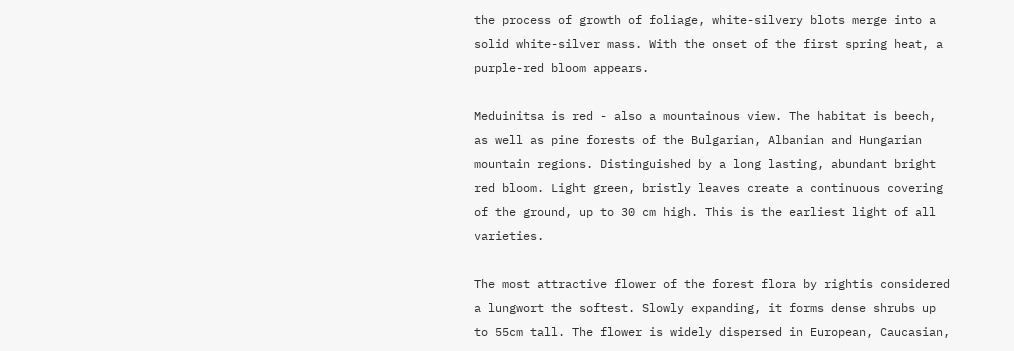the process of growth of foliage, white-silvery blots merge into a solid white-silver mass. With the onset of the first spring heat, a purple-red bloom appears.

Meduinitsa is red - also a mountainous view. The habitat is beech, as well as pine forests of the Bulgarian, Albanian and Hungarian mountain regions. Distinguished by a long lasting, abundant bright red bloom. Light green, bristly leaves create a continuous covering of the ground, up to 30 cm high. This is the earliest light of all varieties.

The most attractive flower of the forest flora by rightis considered a lungwort the softest. Slowly expanding, it forms dense shrubs up to 55cm tall. The flower is widely dispersed in European, Caucasian,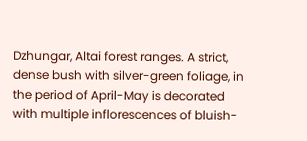Dzhungar, Altai forest ranges. A strict, dense bush with silver-green foliage, in the period of April-May is decorated with multiple inflorescences of bluish-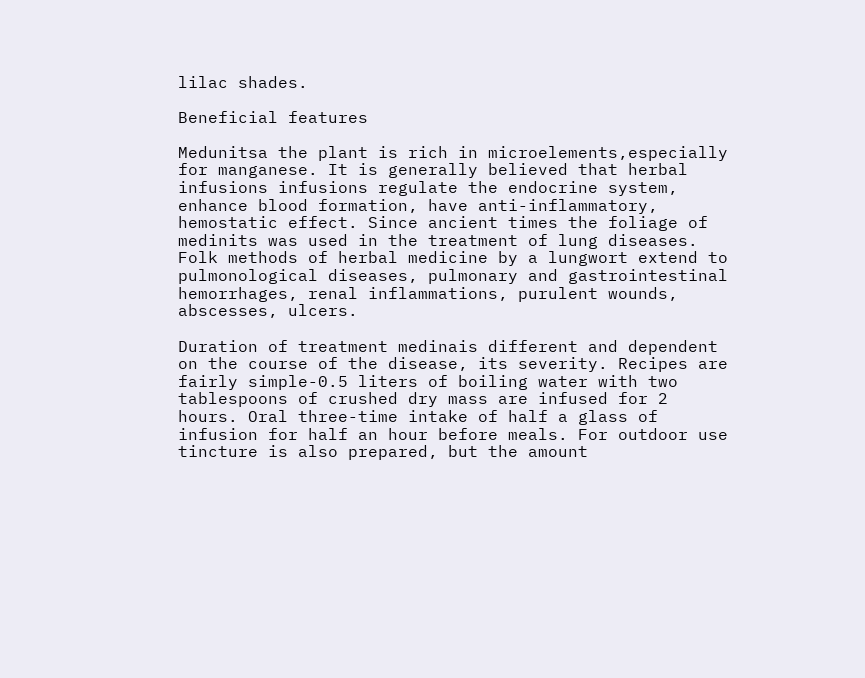lilac shades.

Beneficial features

Medunitsa the plant is rich in microelements,especially for manganese. It is generally believed that herbal infusions infusions regulate the endocrine system, enhance blood formation, have anti-inflammatory, hemostatic effect. Since ancient times the foliage of medinits was used in the treatment of lung diseases. Folk methods of herbal medicine by a lungwort extend to pulmonological diseases, pulmonary and gastrointestinal hemorrhages, renal inflammations, purulent wounds, abscesses, ulcers.

Duration of treatment medinais different and dependent on the course of the disease, its severity. Recipes are fairly simple-0.5 liters of boiling water with two tablespoons of crushed dry mass are infused for 2 hours. Oral three-time intake of half a glass of infusion for half an hour before meals. For outdoor use tincture is also prepared, but the amount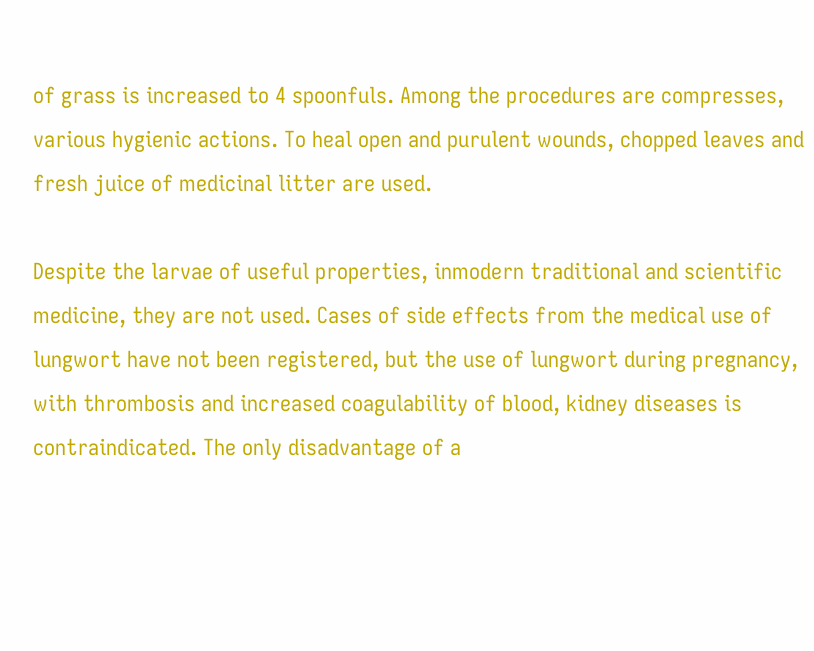of grass is increased to 4 spoonfuls. Among the procedures are compresses, various hygienic actions. To heal open and purulent wounds, chopped leaves and fresh juice of medicinal litter are used.

Despite the larvae of useful properties, inmodern traditional and scientific medicine, they are not used. Cases of side effects from the medical use of lungwort have not been registered, but the use of lungwort during pregnancy, with thrombosis and increased coagulability of blood, kidney diseases is contraindicated. The only disadvantage of a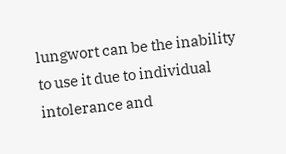lungwort can be the inability to use it due to individual intolerance and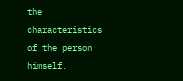the characteristics of the person himself.